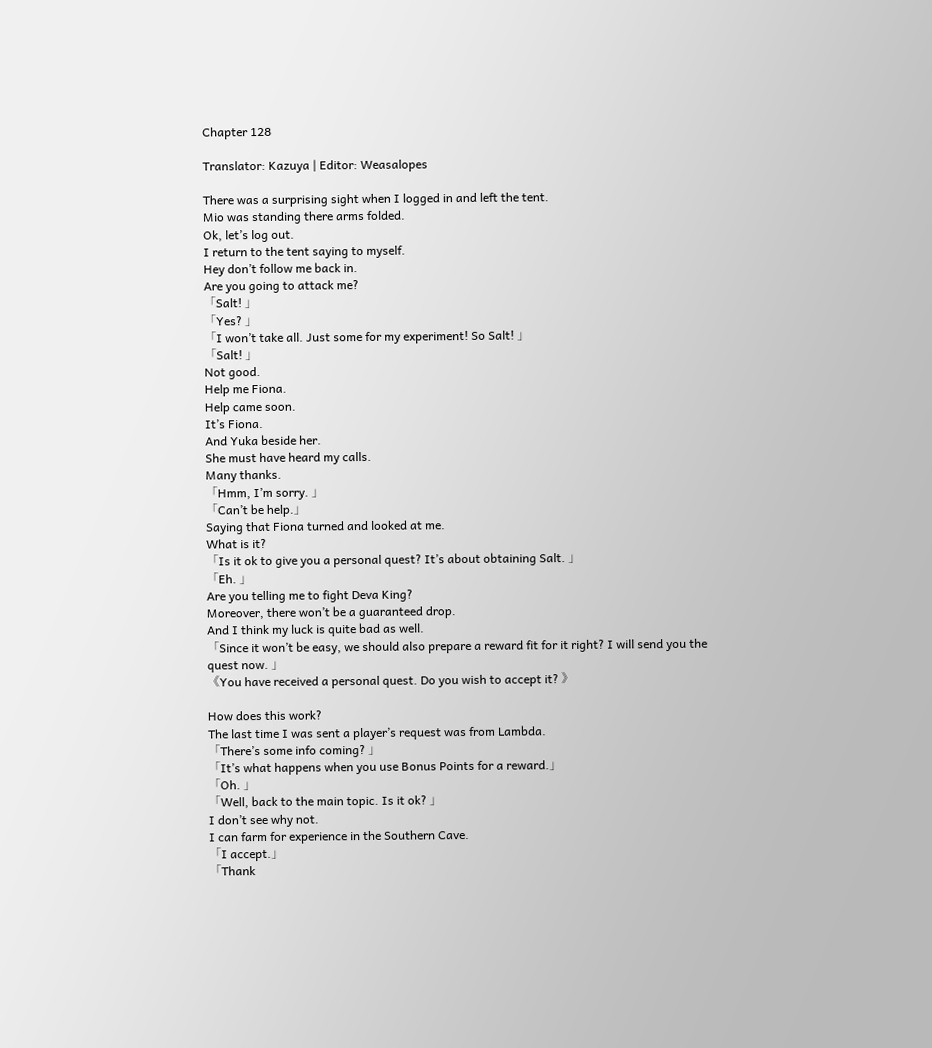Chapter 128

Translator: Kazuya | Editor: Weasalopes

There was a surprising sight when I logged in and left the tent.
Mio was standing there arms folded.
Ok, let’s log out.
I return to the tent saying to myself.
Hey don’t follow me back in.
Are you going to attack me?
「Salt! 」
「Yes? 」
「I won’t take all. Just some for my experiment! So Salt! 」
「Salt! 」
Not good.
Help me Fiona.
Help came soon.
It’s Fiona.
And Yuka beside her.
She must have heard my calls.
Many thanks.
「Hmm, I’m sorry. 」
「Can’t be help.」
Saying that Fiona turned and looked at me.
What is it?
「Is it ok to give you a personal quest? It’s about obtaining Salt. 」
「Eh. 」
Are you telling me to fight Deva King?
Moreover, there won’t be a guaranteed drop.
And I think my luck is quite bad as well.
「Since it won’t be easy, we should also prepare a reward fit for it right? I will send you the
quest now. 」
《You have received a personal quest. Do you wish to accept it? 》

How does this work?
The last time I was sent a player’s request was from Lambda.
「There’s some info coming? 」
「It’s what happens when you use Bonus Points for a reward.」
「Oh. 」
「Well, back to the main topic. Is it ok? 」
I don’t see why not.
I can farm for experience in the Southern Cave.
「I accept.」
「Thank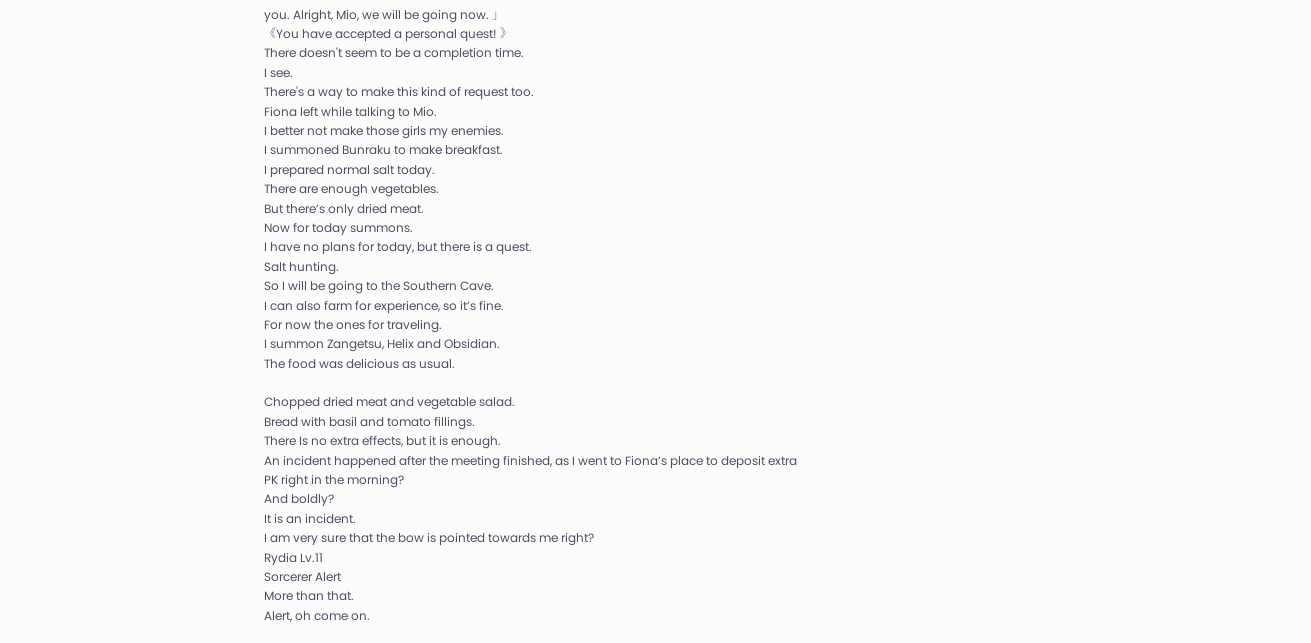you. Alright, Mio, we will be going now. 」
《You have accepted a personal quest! 》
There doesn't seem to be a completion time.
I see.
There's a way to make this kind of request too.
Fiona left while talking to Mio.
I better not make those girls my enemies.
I summoned Bunraku to make breakfast.
I prepared normal salt today.
There are enough vegetables.
But there’s only dried meat.
Now for today summons.
I have no plans for today, but there is a quest.
Salt hunting.
So I will be going to the Southern Cave.
I can also farm for experience, so it’s fine.
For now the ones for traveling.
I summon Zangetsu, Helix and Obsidian.
The food was delicious as usual.

Chopped dried meat and vegetable salad.
Bread with basil and tomato fillings.
There Is no extra effects, but it is enough.
An incident happened after the meeting finished, as I went to Fiona’s place to deposit extra
PK right in the morning?
And boldly?
It is an incident.
I am very sure that the bow is pointed towards me right?
Rydia Lv.11
Sorcerer Alert
More than that.
Alert, oh come on.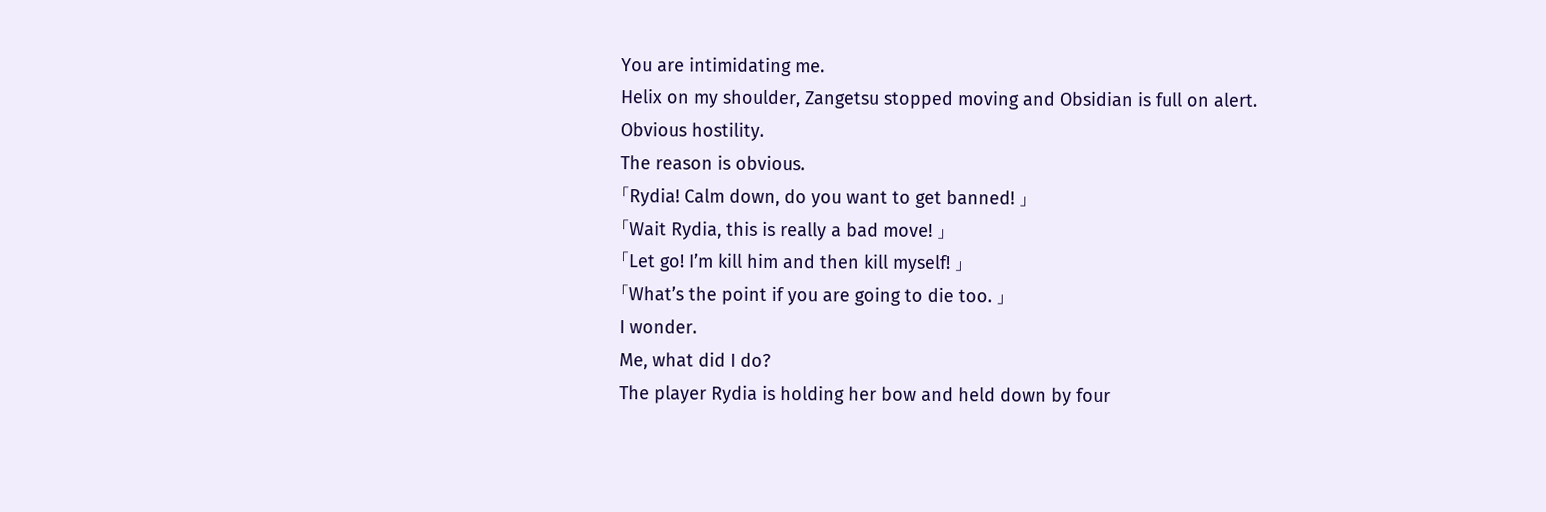You are intimidating me.
Helix on my shoulder, Zangetsu stopped moving and Obsidian is full on alert.
Obvious hostility.
The reason is obvious.
「Rydia! Calm down, do you want to get banned! 」
「Wait Rydia, this is really a bad move! 」
「Let go! I’m kill him and then kill myself! 」
「What’s the point if you are going to die too. 」
I wonder.
Me, what did I do?
The player Rydia is holding her bow and held down by four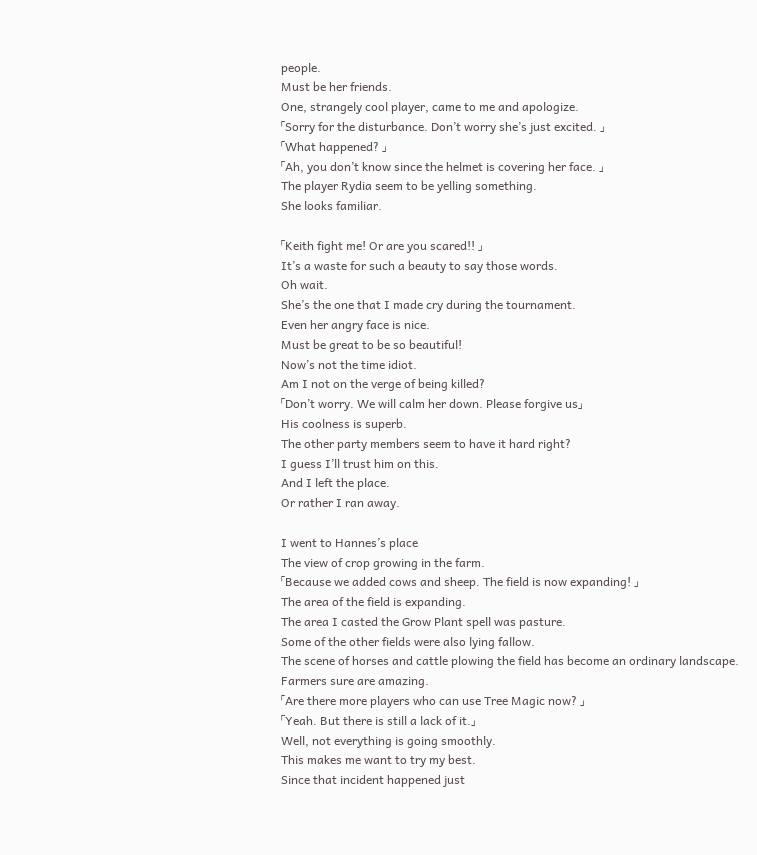people.
Must be her friends.
One, strangely cool player, came to me and apologize.
「Sorry for the disturbance. Don’t worry she’s just excited. 」
「What happened? 」
「Ah, you don’t know since the helmet is covering her face. 」
The player Rydia seem to be yelling something.
She looks familiar.

「Keith fight me! Or are you scared!! 」
It’s a waste for such a beauty to say those words.
Oh wait.
She’s the one that I made cry during the tournament.
Even her angry face is nice.
Must be great to be so beautiful!
Now’s not the time idiot.
Am I not on the verge of being killed?
「Don’t worry. We will calm her down. Please forgive us」
His coolness is superb.
The other party members seem to have it hard right?
I guess I’ll trust him on this.
And I left the place.
Or rather I ran away.

I went to Hannes’s place
The view of crop growing in the farm.
「Because we added cows and sheep. The field is now expanding! 」
The area of the field is expanding.
The area I casted the Grow Plant spell was pasture.
Some of the other fields were also lying fallow.
The scene of horses and cattle plowing the field has become an ordinary landscape.
Farmers sure are amazing.
「Are there more players who can use Tree Magic now? 」
「Yeah. But there is still a lack of it.」
Well, not everything is going smoothly.
This makes me want to try my best.
Since that incident happened just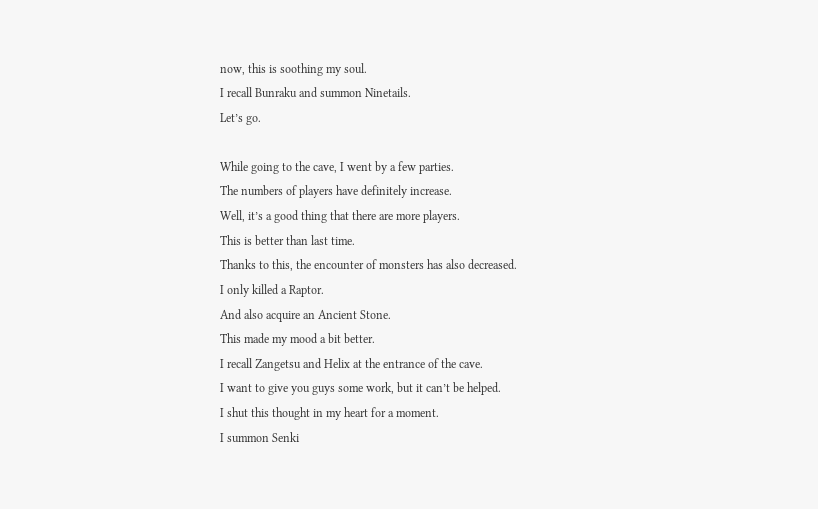now, this is soothing my soul.
I recall Bunraku and summon Ninetails.
Let’s go.

While going to the cave, I went by a few parties.
The numbers of players have definitely increase.
Well, it’s a good thing that there are more players.
This is better than last time.
Thanks to this, the encounter of monsters has also decreased.
I only killed a Raptor.
And also acquire an Ancient Stone.
This made my mood a bit better.
I recall Zangetsu and Helix at the entrance of the cave.
I want to give you guys some work, but it can’t be helped.
I shut this thought in my heart for a moment.
I summon Senki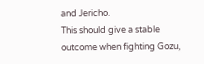and Jericho.
This should give a stable outcome when fighting Gozu,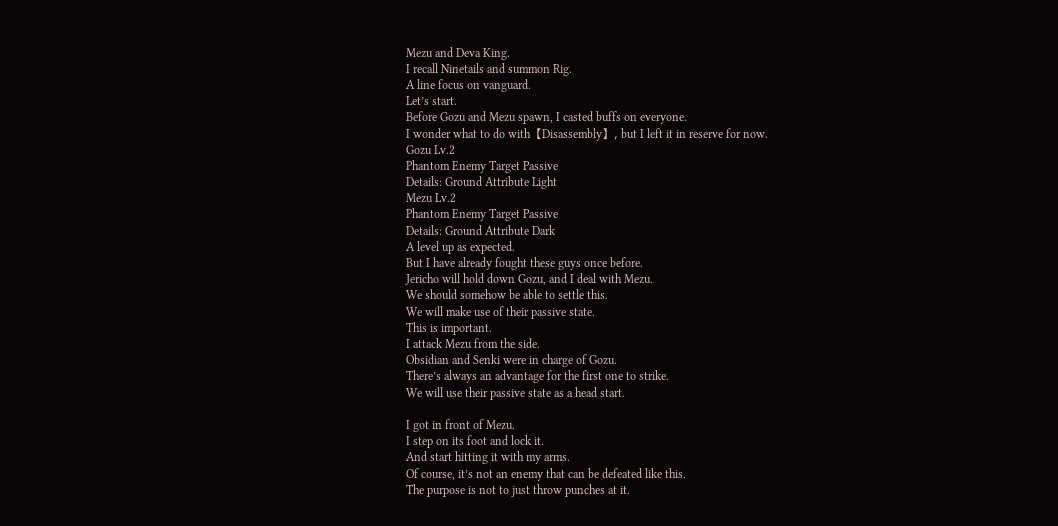Mezu and Deva King.
I recall Ninetails and summon Rig.
A line focus on vanguard.
Let’s start.
Before Gozu and Mezu spawn, I casted buffs on everyone.
I wonder what to do with【Disassembly】, but I left it in reserve for now.
Gozu Lv.2
Phantom Enemy Target Passive
Details: Ground Attribute Light
Mezu Lv.2
Phantom Enemy Target Passive
Details: Ground Attribute Dark
A level up as expected.
But I have already fought these guys once before.
Jericho will hold down Gozu, and I deal with Mezu.
We should somehow be able to settle this.
We will make use of their passive state.
This is important.
I attack Mezu from the side.
Obsidian and Senki were in charge of Gozu.
There’s always an advantage for the first one to strike.
We will use their passive state as a head start.

I got in front of Mezu.
I step on its foot and lock it.
And start hitting it with my arms.
Of course, it’s not an enemy that can be defeated like this.
The purpose is not to just throw punches at it.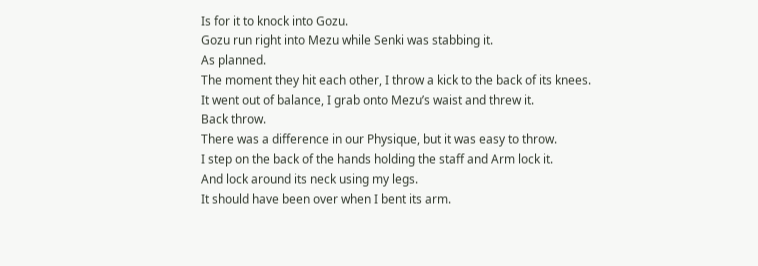Is for it to knock into Gozu.
Gozu run right into Mezu while Senki was stabbing it.
As planned.
The moment they hit each other, I throw a kick to the back of its knees.
It went out of balance, I grab onto Mezu’s waist and threw it.
Back throw.
There was a difference in our Physique, but it was easy to throw.
I step on the back of the hands holding the staff and Arm lock it.
And lock around its neck using my legs.
It should have been over when I bent its arm.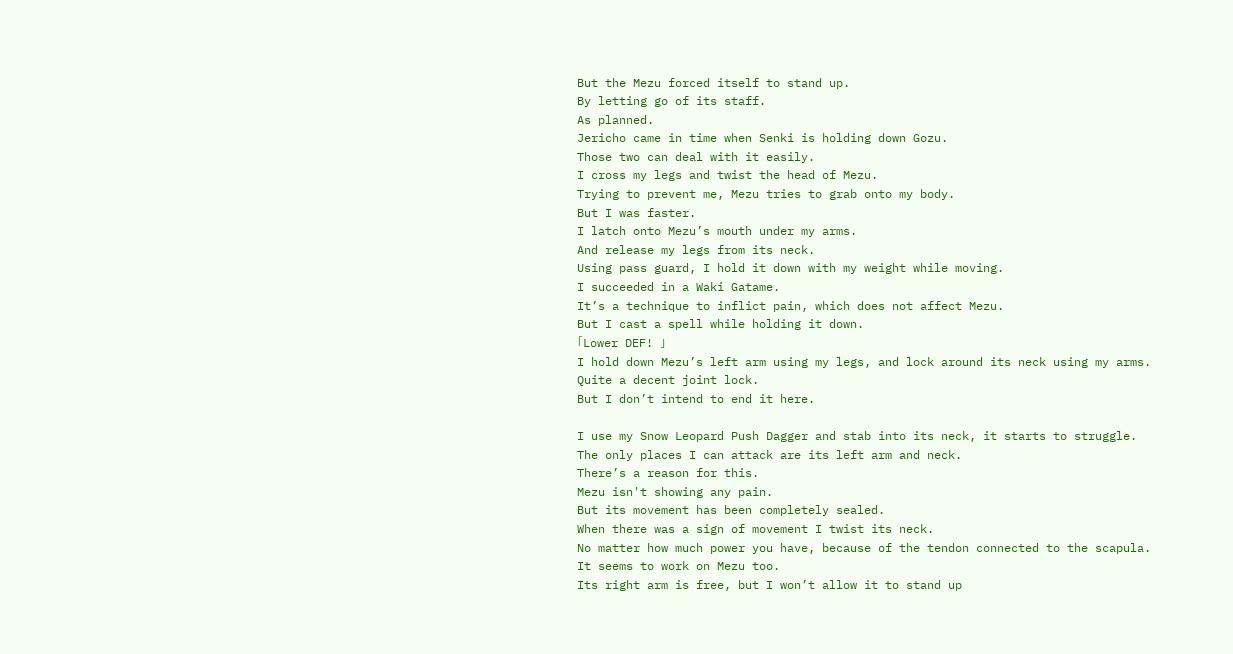But the Mezu forced itself to stand up.
By letting go of its staff.
As planned.
Jericho came in time when Senki is holding down Gozu.
Those two can deal with it easily.
I cross my legs and twist the head of Mezu.
Trying to prevent me, Mezu tries to grab onto my body.
But I was faster.
I latch onto Mezu’s mouth under my arms.
And release my legs from its neck.
Using pass guard, I hold it down with my weight while moving.
I succeeded in a Waki Gatame.
It’s a technique to inflict pain, which does not affect Mezu.
But I cast a spell while holding it down.
「Lower DEF! 」
I hold down Mezu’s left arm using my legs, and lock around its neck using my arms.
Quite a decent joint lock.
But I don’t intend to end it here.

I use my Snow Leopard Push Dagger and stab into its neck, it starts to struggle.
The only places I can attack are its left arm and neck.
There’s a reason for this.
Mezu isn't showing any pain.
But its movement has been completely sealed.
When there was a sign of movement I twist its neck.
No matter how much power you have, because of the tendon connected to the scapula.
It seems to work on Mezu too.
Its right arm is free, but I won’t allow it to stand up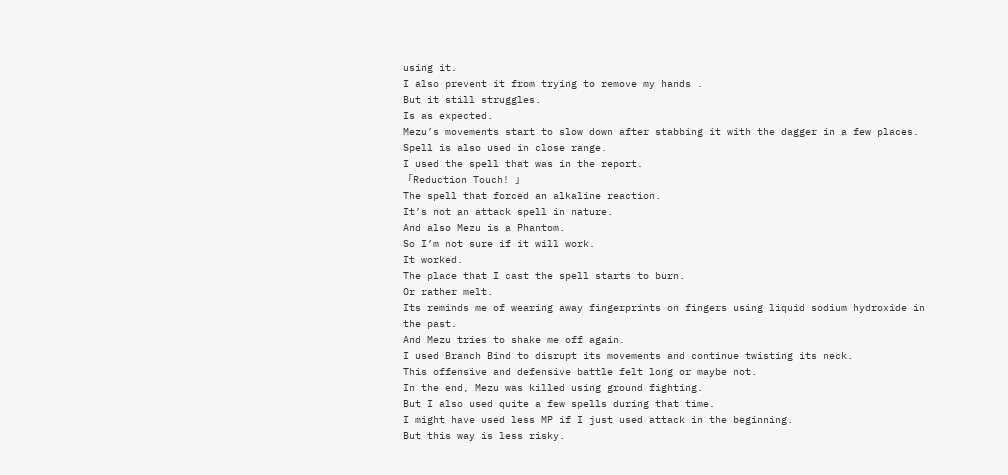using it.
I also prevent it from trying to remove my hands .
But it still struggles.
Is as expected.
Mezu’s movements start to slow down after stabbing it with the dagger in a few places.
Spell is also used in close range.
I used the spell that was in the report.
「Reduction Touch! 」
The spell that forced an alkaline reaction.
It’s not an attack spell in nature.
And also Mezu is a Phantom.
So I’m not sure if it will work.
It worked.
The place that I cast the spell starts to burn.
Or rather melt.
Its reminds me of wearing away fingerprints on fingers using liquid sodium hydroxide in the past.
And Mezu tries to shake me off again.
I used Branch Bind to disrupt its movements and continue twisting its neck.
This offensive and defensive battle felt long or maybe not.
In the end, Mezu was killed using ground fighting.
But I also used quite a few spells during that time.
I might have used less MP if I just used attack in the beginning.
But this way is less risky.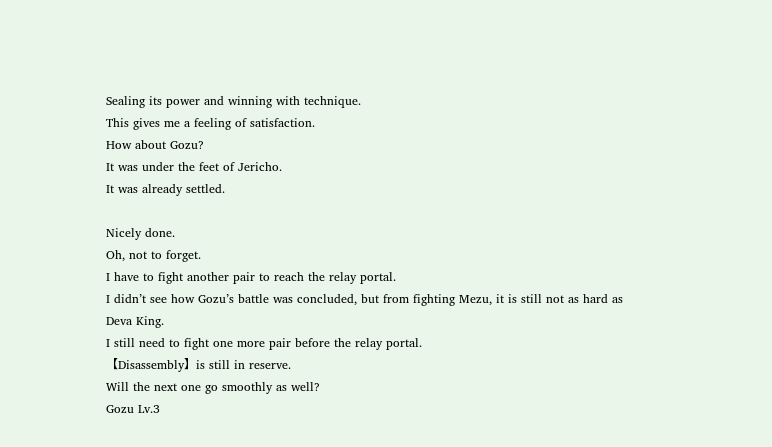Sealing its power and winning with technique.
This gives me a feeling of satisfaction.
How about Gozu?
It was under the feet of Jericho.
It was already settled.

Nicely done.
Oh, not to forget.
I have to fight another pair to reach the relay portal.
I didn’t see how Gozu’s battle was concluded, but from fighting Mezu, it is still not as hard as
Deva King.
I still need to fight one more pair before the relay portal.
【Disassembly】is still in reserve.
Will the next one go smoothly as well?
Gozu Lv.3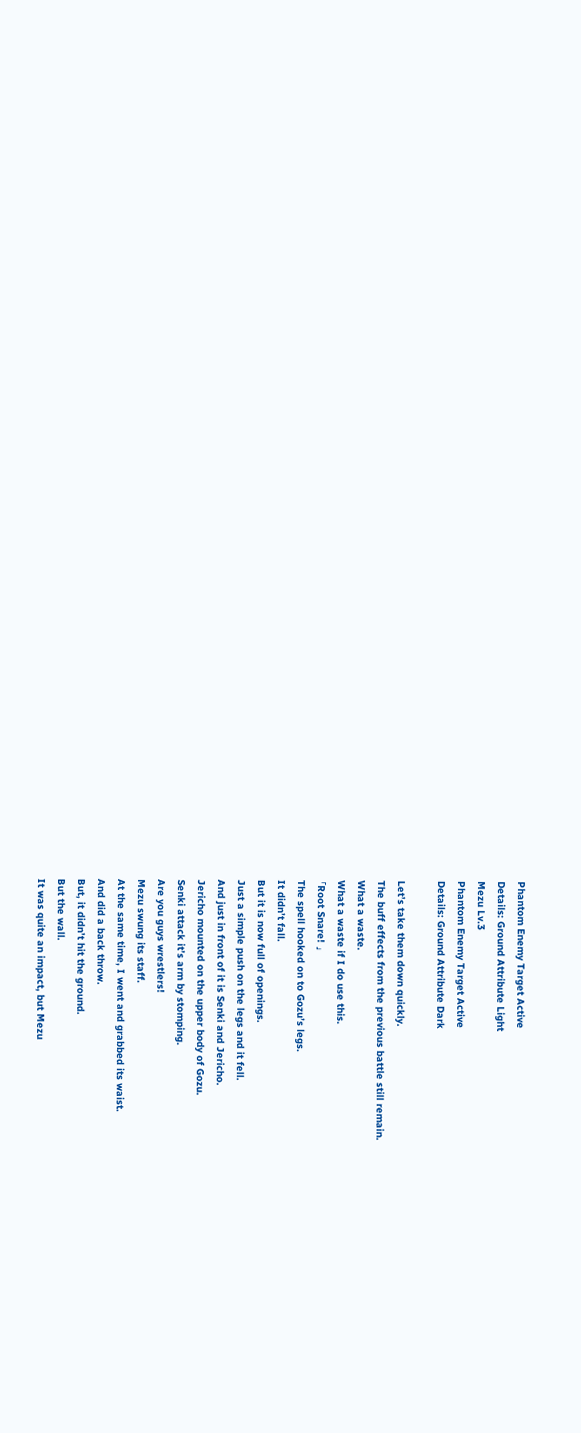Phantom Enemy Target Active
Details: Ground Attribute Light
Mezu Lv.3
Phantom Enemy Target Active
Details: Ground Attribute Dark

Let’s take them down quickly.
The buff effects from the previous battle still remain.
What a waste.
What a waste if I do use this.
「Root Snare! 」
The spell hooked on to Gozu’s legs.
It didn’t fall.
But it is now full of openings.
Just a simple push on the legs and it fell.
And just in front of it is Senki and Jericho.
Jericho mounted on the upper body of Gozu.
Senki attack it’s arm by stomping.
Are you guys wrestlers!
Mezu swung its staff.
At the same time, I went and grabbed its waist.
And did a back throw.
But, it didn’t hit the ground.
But the wall.
It was quite an impact, but Mezu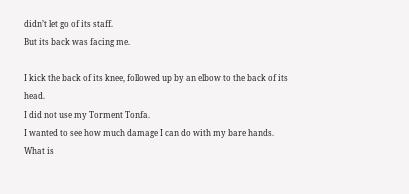didn’t let go of its staff.
But its back was facing me.

I kick the back of its knee, followed up by an elbow to the back of its head.
I did not use my Torment Tonfa.
I wanted to see how much damage I can do with my bare hands.
What is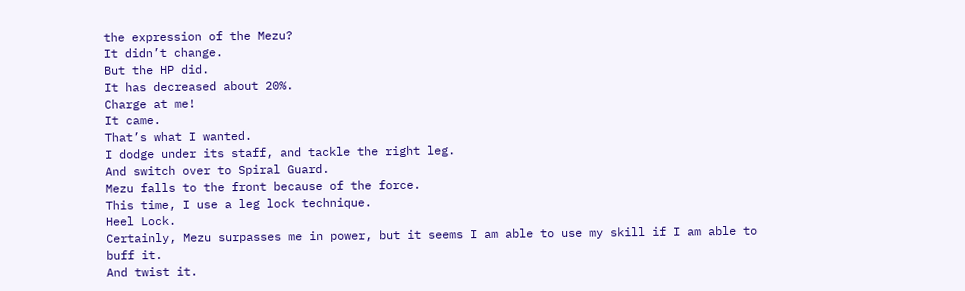the expression of the Mezu?
It didn’t change.
But the HP did.
It has decreased about 20%.
Charge at me!
It came.
That’s what I wanted.
I dodge under its staff, and tackle the right leg.
And switch over to Spiral Guard.
Mezu falls to the front because of the force.
This time, I use a leg lock technique.
Heel Lock.
Certainly, Mezu surpasses me in power, but it seems I am able to use my skill if I am able to
buff it.
And twist it.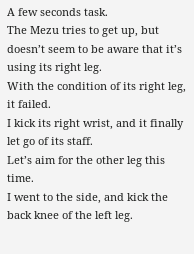A few seconds task.
The Mezu tries to get up, but doesn’t seem to be aware that it’s using its right leg.
With the condition of its right leg, it failed.
I kick its right wrist, and it finally let go of its staff.
Let’s aim for the other leg this time.
I went to the side, and kick the back knee of the left leg.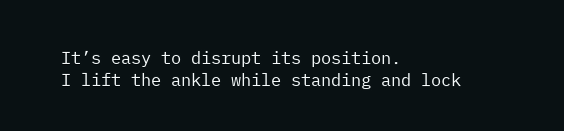It’s easy to disrupt its position.
I lift the ankle while standing and lock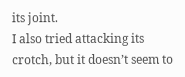its joint.
I also tried attacking its crotch, but it doesn’t seem to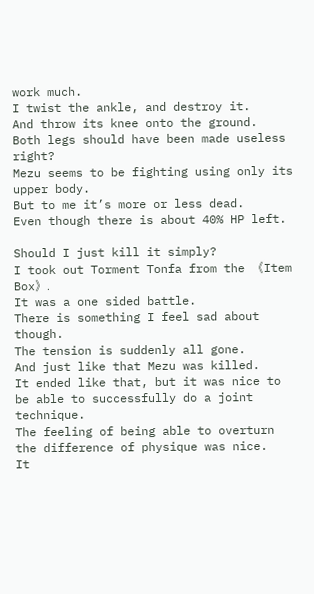work much.
I twist the ankle, and destroy it.
And throw its knee onto the ground.
Both legs should have been made useless right?
Mezu seems to be fighting using only its upper body.
But to me it’s more or less dead.
Even though there is about 40% HP left.

Should I just kill it simply?
I took out Torment Tonfa from the 《Item Box》.
It was a one sided battle.
There is something I feel sad about though.
The tension is suddenly all gone.
And just like that Mezu was killed.
It ended like that, but it was nice to be able to successfully do a joint technique.
The feeling of being able to overturn the difference of physique was nice.
It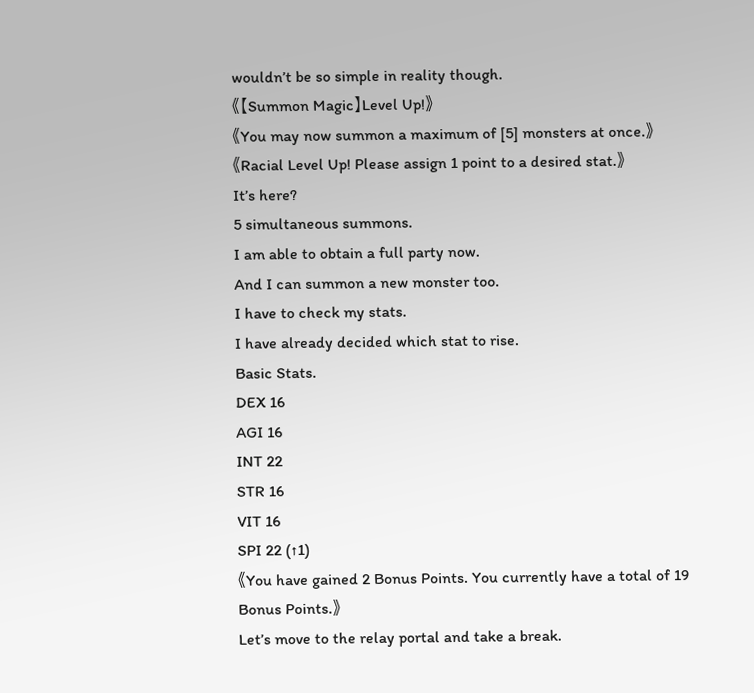wouldn’t be so simple in reality though.
《【Summon Magic】Level Up!》
《You may now summon a maximum of [5] monsters at once.》
《Racial Level Up! Please assign 1 point to a desired stat.》
It’s here?
5 simultaneous summons.
I am able to obtain a full party now.
And I can summon a new monster too.
I have to check my stats.
I have already decided which stat to rise.
Basic Stats.
DEX 16
AGI 16
INT 22
STR 16
VIT 16
SPI 22 (↑1)
《You have gained 2 Bonus Points. You currently have a total of 19 Bonus Points.》
Let’s move to the relay portal and take a break.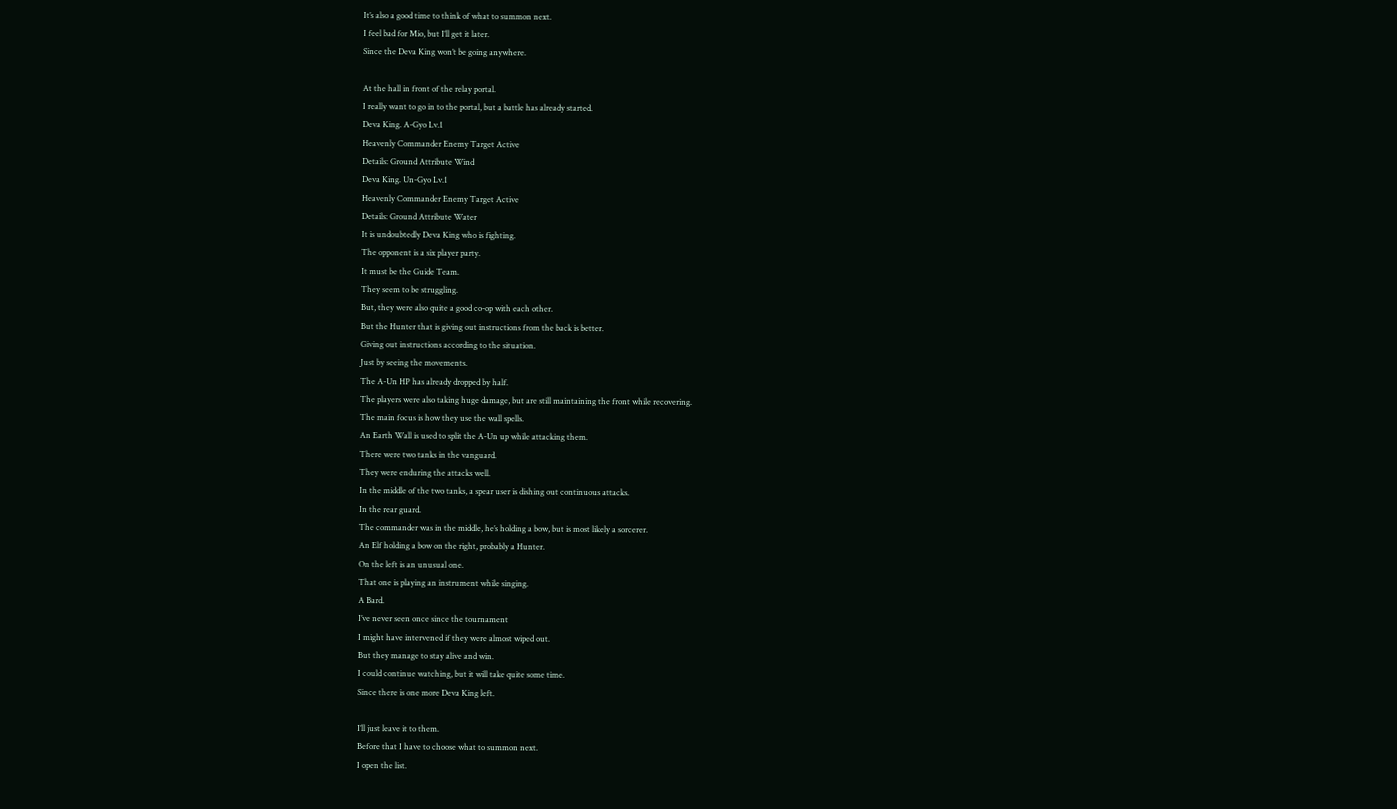It’s also a good time to think of what to summon next.
I feel bad for Mio, but I’ll get it later.
Since the Deva King won’t be going anywhere.

At the hall in front of the relay portal.
I really want to go in to the portal, but a battle has already started.
Deva King. A-Gyo Lv.1
Heavenly Commander Enemy Target Active
Details: Ground Attribute Wind
Deva King. Un-Gyo Lv.1
Heavenly Commander Enemy Target Active
Details: Ground Attribute Water
It is undoubtedly Deva King who is fighting.
The opponent is a six player party.
It must be the Guide Team.
They seem to be struggling.
But, they were also quite a good co-op with each other.
But the Hunter that is giving out instructions from the back is better.
Giving out instructions according to the situation.
Just by seeing the movements.
The A-Un HP has already dropped by half.
The players were also taking huge damage, but are still maintaining the front while recovering.
The main focus is how they use the wall spells.
An Earth Wall is used to split the A-Un up while attacking them.
There were two tanks in the vanguard.
They were enduring the attacks well.
In the middle of the two tanks, a spear user is dishing out continuous attacks.
In the rear guard.
The commander was in the middle, he’s holding a bow, but is most likely a sorcerer.
An Elf holding a bow on the right, probably a Hunter.
On the left is an unusual one.
That one is playing an instrument while singing.
A Bard.
I’ve never seen once since the tournament
I might have intervened if they were almost wiped out.
But they manage to stay alive and win.
I could continue watching, but it will take quite some time.
Since there is one more Deva King left.

I’ll just leave it to them.
Before that I have to choose what to summon next.
I open the list.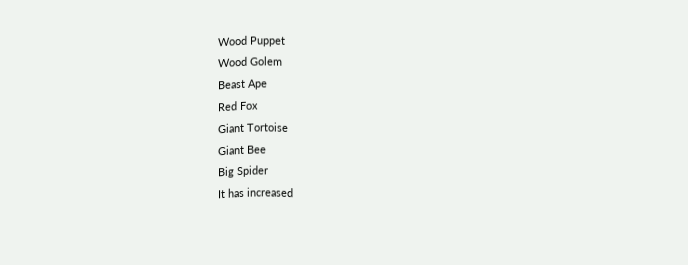Wood Puppet
Wood Golem
Beast Ape
Red Fox
Giant Tortoise
Giant Bee
Big Spider
It has increased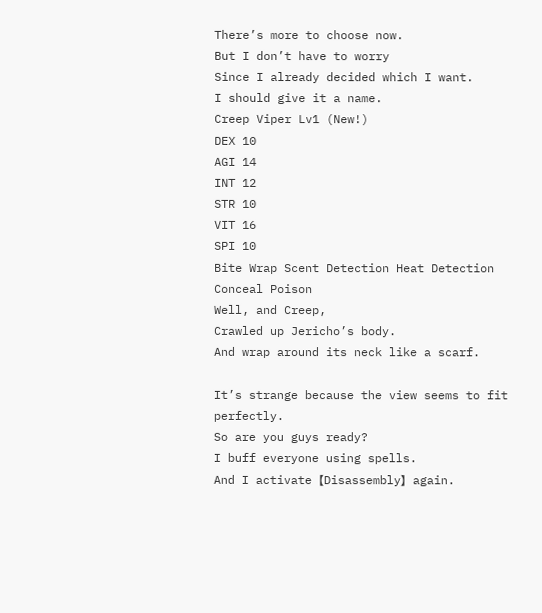There’s more to choose now.
But I don’t have to worry
Since I already decided which I want.
I should give it a name.
Creep Viper Lv1 (New!)
DEX 10
AGI 14
INT 12
STR 10
VIT 16
SPI 10
Bite Wrap Scent Detection Heat Detection Conceal Poison
Well, and Creep,
Crawled up Jericho’s body.
And wrap around its neck like a scarf.

It’s strange because the view seems to fit perfectly.
So are you guys ready?
I buff everyone using spells.
And I activate【Disassembly】again.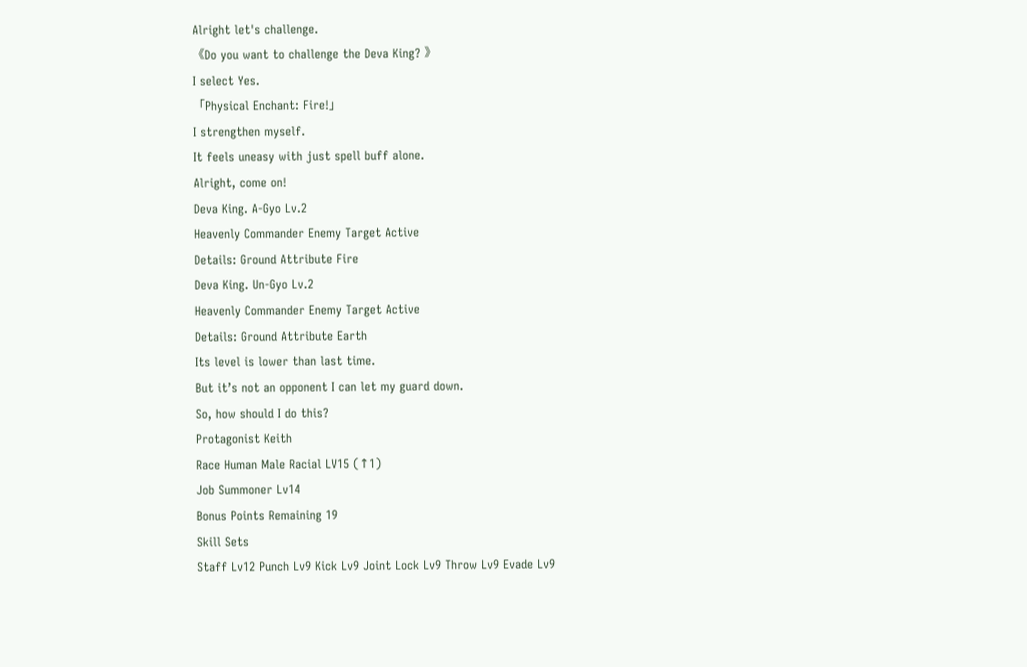Alright let's challenge.
《Do you want to challenge the Deva King? 》
I select Yes.
「Physical Enchant: Fire!」
I strengthen myself.
It feels uneasy with just spell buff alone.
Alright, come on!
Deva King. A-Gyo Lv.2
Heavenly Commander Enemy Target Active
Details: Ground Attribute Fire
Deva King. Un-Gyo Lv.2
Heavenly Commander Enemy Target Active
Details: Ground Attribute Earth
Its level is lower than last time.
But it’s not an opponent I can let my guard down.
So, how should I do this?
Protagonist Keith
Race Human Male Racial LV15 (↑1)
Job Summoner Lv14
Bonus Points Remaining 19
Skill Sets
Staff Lv12 Punch Lv9 Kick Lv9 Joint Lock Lv9 Throw Lv9 Evade Lv9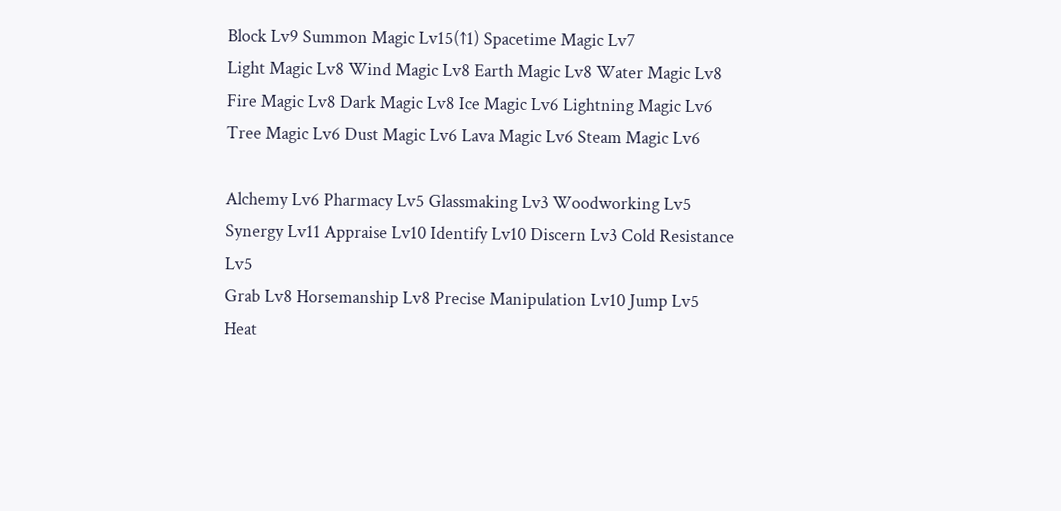Block Lv9 Summon Magic Lv15(↑1) Spacetime Magic Lv7
Light Magic Lv8 Wind Magic Lv8 Earth Magic Lv8 Water Magic Lv8
Fire Magic Lv8 Dark Magic Lv8 Ice Magic Lv6 Lightning Magic Lv6
Tree Magic Lv6 Dust Magic Lv6 Lava Magic Lv6 Steam Magic Lv6

Alchemy Lv6 Pharmacy Lv5 Glassmaking Lv3 Woodworking Lv5
Synergy Lv11 Appraise Lv10 Identify Lv10 Discern Lv3 Cold Resistance Lv5
Grab Lv8 Horsemanship Lv8 Precise Manipulation Lv10 Jump Lv5
Heat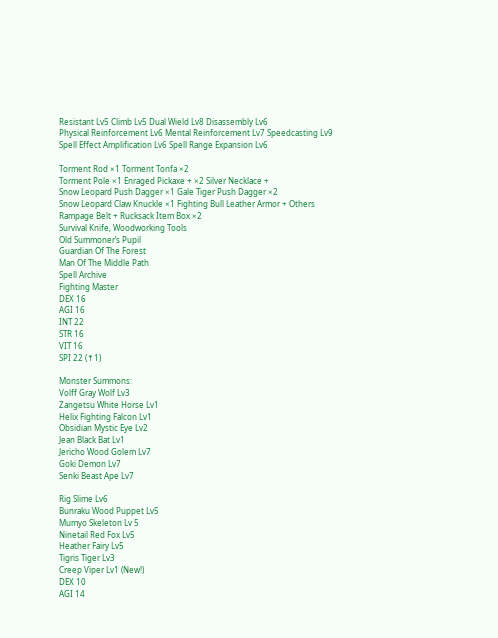Resistant Lv5 Climb Lv5 Dual Wield Lv8 Disassembly Lv6
Physical Reinforcement Lv6 Mental Reinforcement Lv7 Speedcasting Lv9
Spell Effect Amplification Lv6 Spell Range Expansion Lv6

Torment Rod ×1 Torment Tonfa ×2
Torment Pole ×1 Enraged Pickaxe + ×2 Silver Necklace +
Snow Leopard Push Dagger ×1 Gale Tiger Push Dagger ×2
Snow Leopard Claw Knuckle ×1 Fighting Bull Leather Armor + Others
Rampage Belt + Rucksack Item Box ×2
Survival Knife, Woodworking Tools
Old Summoner’s Pupil
Guardian Of The Forest
Man Of The Middle Path
Spell Archive
Fighting Master
DEX 16
AGI 16
INT 22
STR 16
VIT 16
SPI 22 (↑1)

Monster Summons:
Volff Gray Wolf Lv3
Zangetsu White Horse Lv1
Helix Fighting Falcon Lv1
Obsidian Mystic Eye Lv2
Jean Black Bat Lv1
Jericho Wood Golem Lv7
Goki Demon Lv7
Senki Beast Ape Lv7

Rig Slime Lv6
Bunraku Wood Puppet Lv5
Mumyo Skeleton Lv 5
Ninetail Red Fox Lv5
Heather Fairy Lv5
Tigris Tiger Lv3
Creep Viper Lv1 (New!)
DEX 10
AGI 14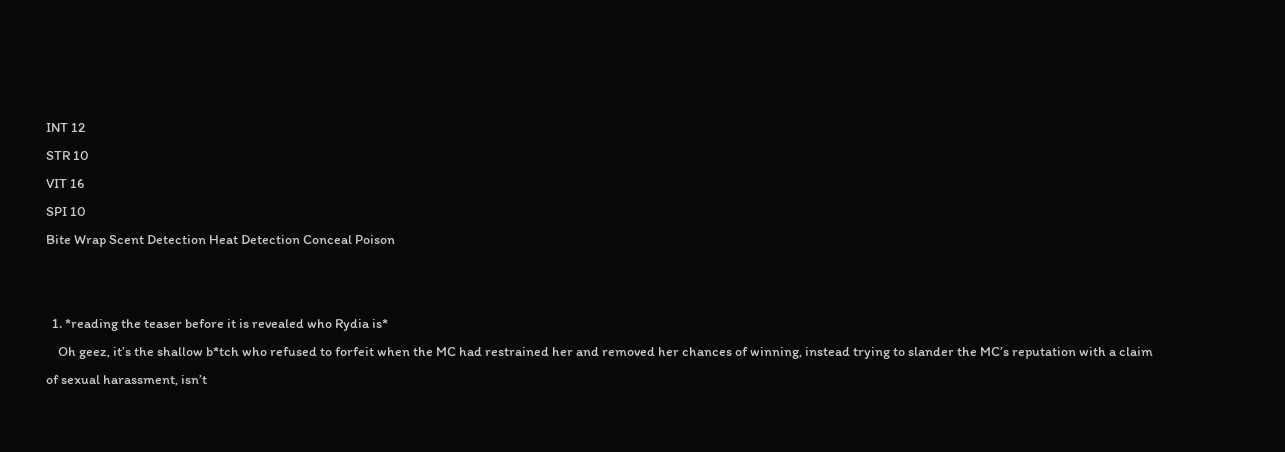INT 12
STR 10
VIT 16
SPI 10
Bite Wrap Scent Detection Heat Detection Conceal Poison


  1. *reading the teaser before it is revealed who Rydia is*
    Oh geez, it’s the shallow b*tch who refused to forfeit when the MC had restrained her and removed her chances of winning, instead trying to slander the MC’s reputation with a claim of sexual harassment, isn’t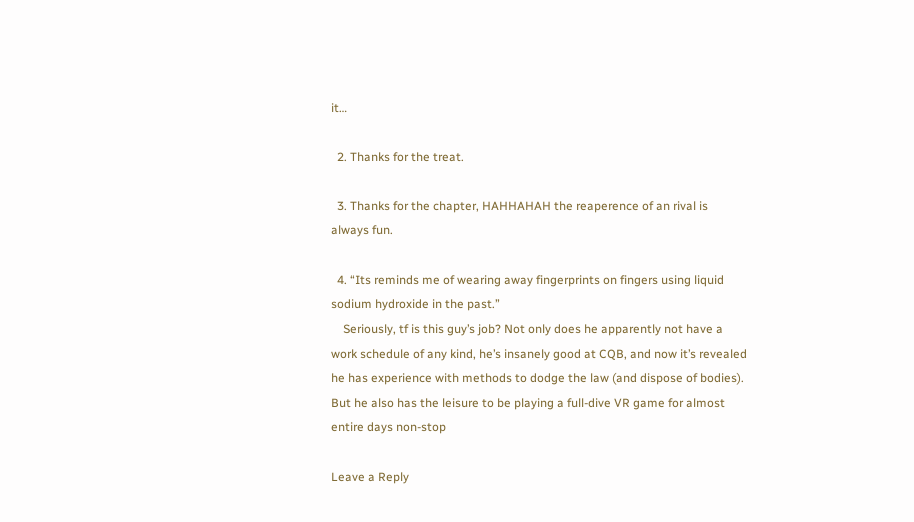it…

  2. Thanks for the treat.

  3. Thanks for the chapter, HAHHAHAH the reaperence of an rival is always fun.

  4. “Its reminds me of wearing away fingerprints on fingers using liquid sodium hydroxide in the past.”
    Seriously, tf is this guy’s job? Not only does he apparently not have a work schedule of any kind, he’s insanely good at CQB, and now it’s revealed he has experience with methods to dodge the law (and dispose of bodies). But he also has the leisure to be playing a full-dive VR game for almost entire days non-stop

Leave a Reply